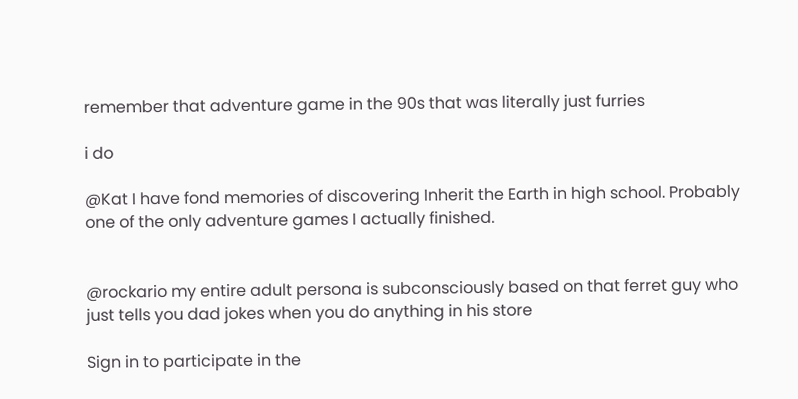remember that adventure game in the 90s that was literally just furries

i do

@Kat I have fond memories of discovering Inherit the Earth in high school. Probably one of the only adventure games I actually finished.


@rockario my entire adult persona is subconsciously based on that ferret guy who just tells you dad jokes when you do anything in his store

Sign in to participate in the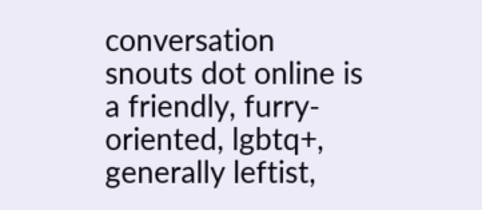conversation
snouts dot online is a friendly, furry-oriented, lgbtq+, generally leftist,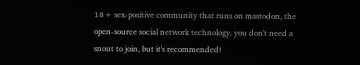18+ sex-positive community that runs on mastodon, the open-source social network technology. you don't need a snout to join, but it's recommended!